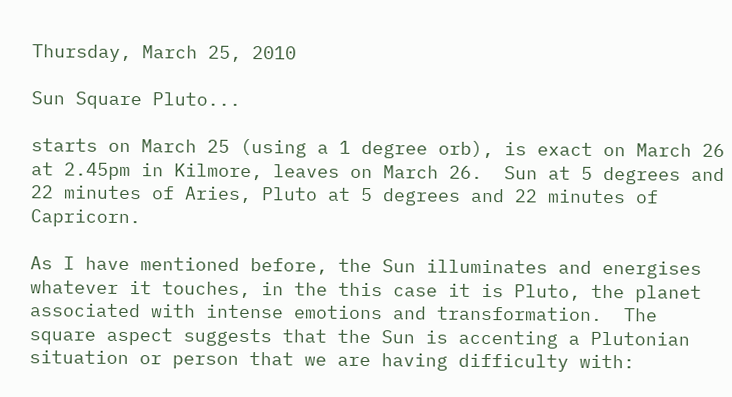Thursday, March 25, 2010

Sun Square Pluto...

starts on March 25 (using a 1 degree orb), is exact on March 26 at 2.45pm in Kilmore, leaves on March 26.  Sun at 5 degrees and 22 minutes of Aries, Pluto at 5 degrees and 22 minutes of Capricorn.

As I have mentioned before, the Sun illuminates and energises whatever it touches, in the this case it is Pluto, the planet associated with intense emotions and transformation.  The square aspect suggests that the Sun is accenting a Plutonian situation or person that we are having difficulty with: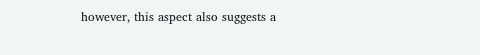however, this aspect also suggests a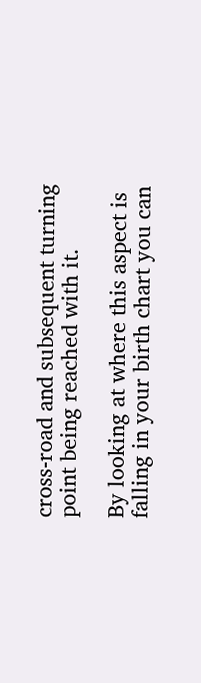cross-road and subsequent turning point being reached with it.

By looking at where this aspect is falling in your birth chart you can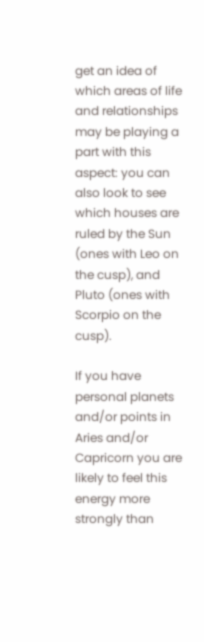get an idea of which areas of life and relationships may be playing a part with this aspect: you can also look to see which houses are ruled by the Sun (ones with Leo on the cusp), and Pluto (ones with Scorpio on the cusp).

If you have personal planets and/or points in Aries and/or Capricorn you are likely to feel this energy more strongly than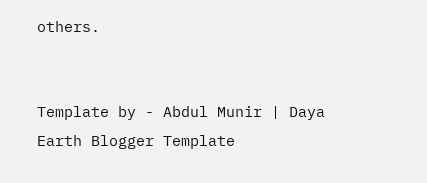others.


Template by - Abdul Munir | Daya Earth Blogger Template